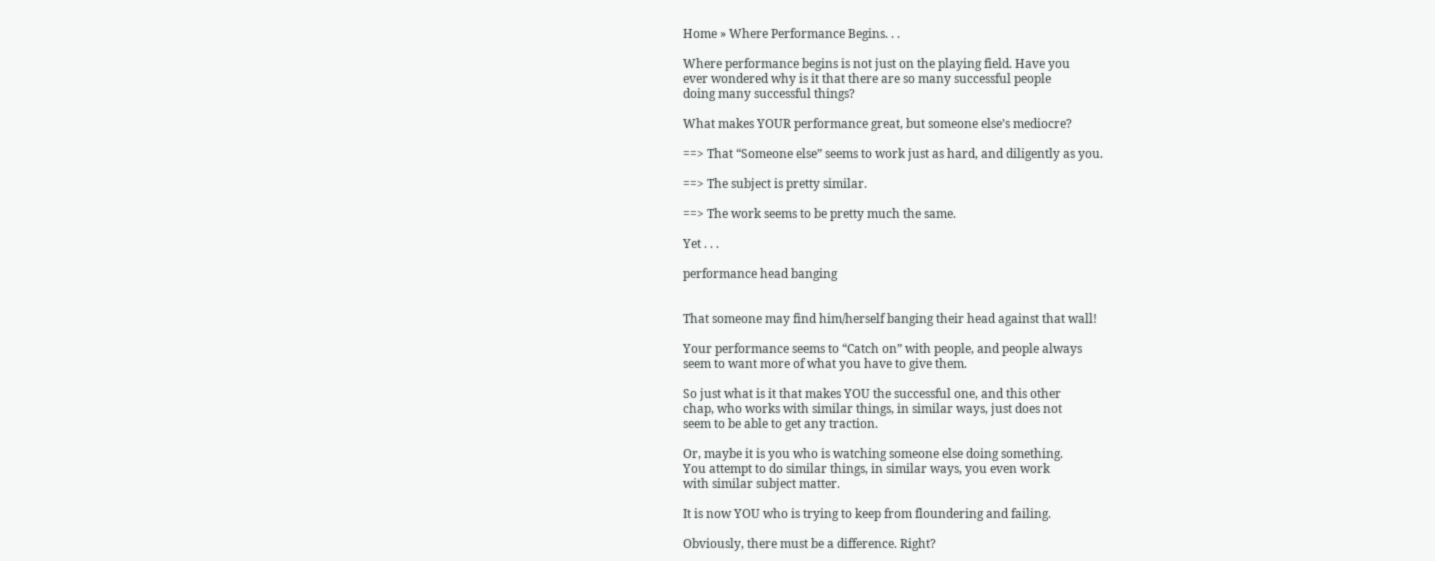Home » Where Performance Begins. . .

Where performance begins is not just on the playing field. Have you
ever wondered why is it that there are so many successful people
doing many successful things?

What makes YOUR performance great, but someone else’s mediocre?

==> That “Someone else” seems to work just as hard, and diligently as you.

==> The subject is pretty similar.

==> The work seems to be pretty much the same.

Yet . . .

performance head banging


That someone may find him/herself banging their head against that wall!

Your performance seems to “Catch on” with people, and people always
seem to want more of what you have to give them.

So just what is it that makes YOU the successful one, and this other
chap, who works with similar things, in similar ways, just does not
seem to be able to get any traction.

Or, maybe it is you who is watching someone else doing something.
You attempt to do similar things, in similar ways, you even work
with similar subject matter.

It is now YOU who is trying to keep from floundering and failing.

Obviously, there must be a difference. Right?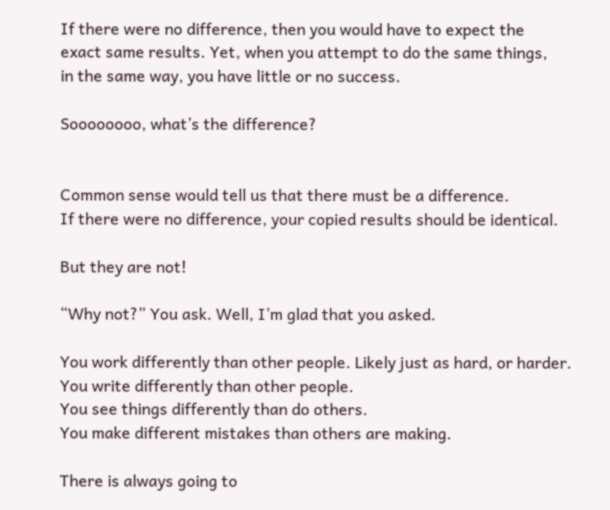If there were no difference, then you would have to expect the
exact same results. Yet, when you attempt to do the same things,
in the same way, you have little or no success.

Soooooooo, what’s the difference?


Common sense would tell us that there must be a difference.
If there were no difference, your copied results should be identical.

But they are not!

“Why not?” You ask. Well, I’m glad that you asked.

You work differently than other people. Likely just as hard, or harder.
You write differently than other people.
You see things differently than do others.
You make different mistakes than others are making.

There is always going to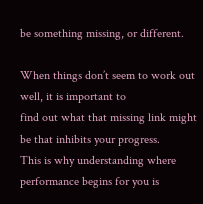be something missing, or different.

When things don’t seem to work out well, it is important to
find out what that missing link might be that inhibits your progress.
This is why understanding where performance begins for you is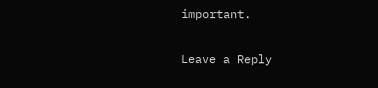important.

Leave a Reply